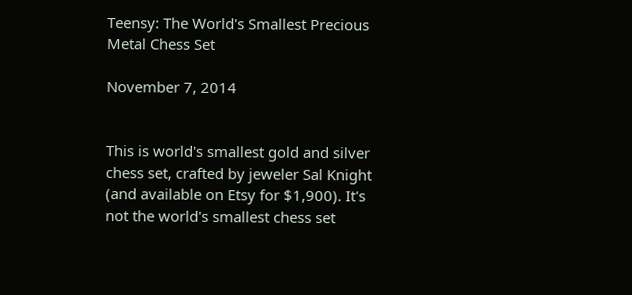Teensy: The World's Smallest Precious Metal Chess Set

November 7, 2014


This is world's smallest gold and silver chess set, crafted by jeweler Sal Knight (and available on Etsy for $1,900). It's not the world's smallest chess set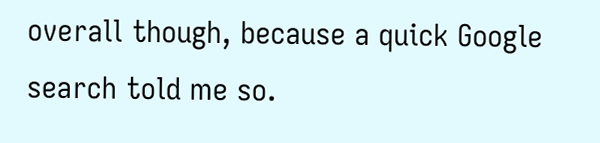overall though, because a quick Google search told me so.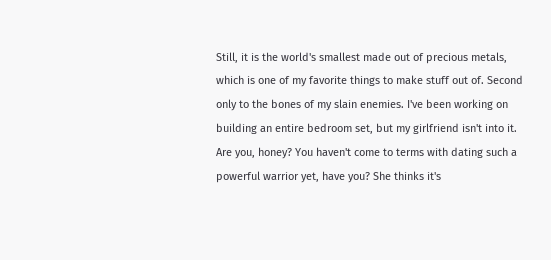Still, it is the world's smallest made out of precious metals, which is one of my favorite things to make stuff out of. Second only to the bones of my slain enemies. I've been working on building an entire bedroom set, but my girlfriend isn't into it. Are you, honey? You haven't come to terms with dating such a powerful warrior yet, have you? She thinks it's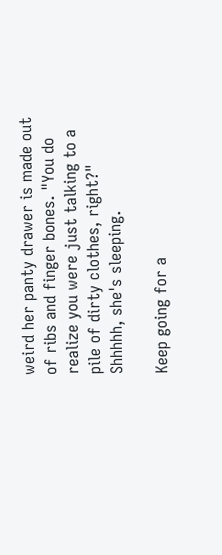weird her panty drawer is made out of ribs and finger bones. "You do realize you were just talking to a pile of dirty clothes, right?" Shhhhh, she's sleeping.

Keep going for a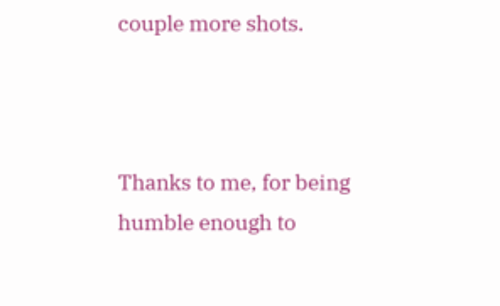couple more shots.



Thanks to me, for being humble enough to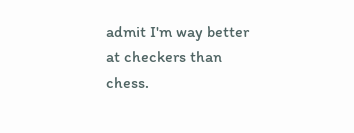admit I'm way better at checkers than chess.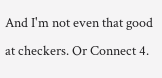And I'm not even that good at checkers. Or Connect 4.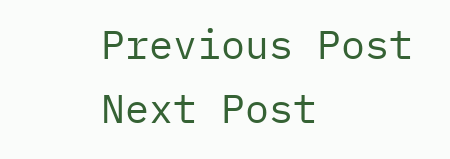Previous Post
Next Post